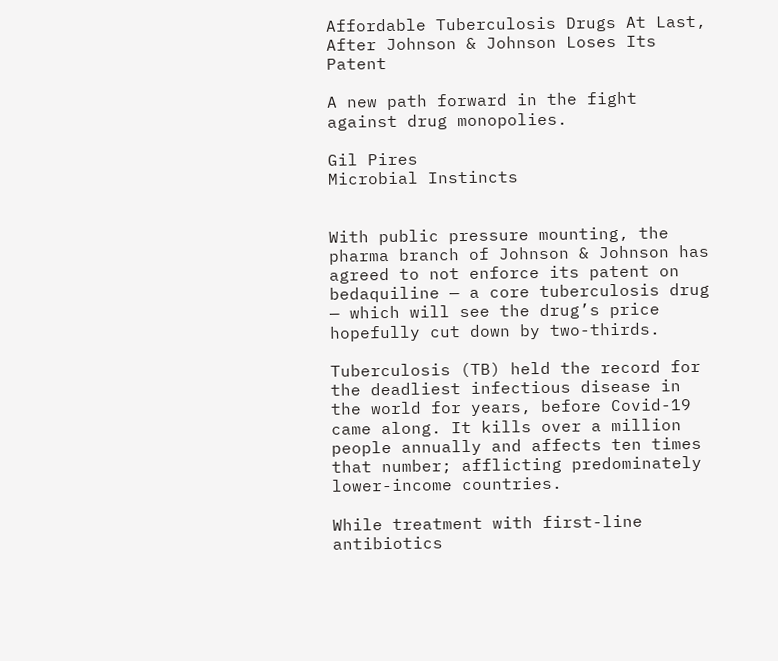Affordable Tuberculosis Drugs At Last, After Johnson & Johnson Loses Its Patent

A new path forward in the fight against drug monopolies.

Gil Pires
Microbial Instincts


With public pressure mounting, the pharma branch of Johnson & Johnson has agreed to not enforce its patent on bedaquiline — a core tuberculosis drug — which will see the drug’s price hopefully cut down by two-thirds.

Tuberculosis (TB) held the record for the deadliest infectious disease in the world for years, before Covid-19 came along. It kills over a million people annually and affects ten times that number; afflicting predominately lower-income countries.

While treatment with first-line antibiotics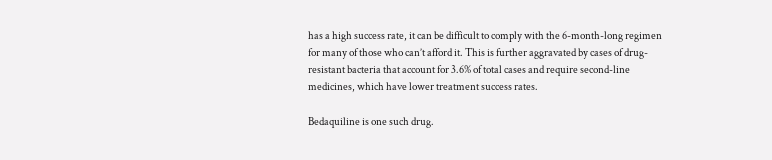has a high success rate, it can be difficult to comply with the 6-month-long regimen for many of those who can’t afford it. This is further aggravated by cases of drug-resistant bacteria that account for 3.6% of total cases and require second-line medicines, which have lower treatment success rates.

Bedaquiline is one such drug.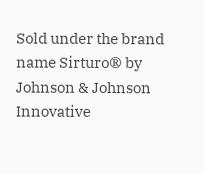Sold under the brand name Sirturo® by Johnson & Johnson Innovative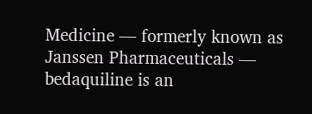Medicine — formerly known as Janssen Pharmaceuticals — bedaquiline is an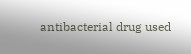antibacterial drug used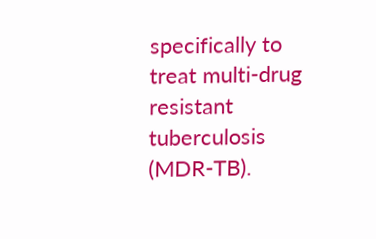specifically to treat multi-drug resistant tuberculosis (MDR-TB).